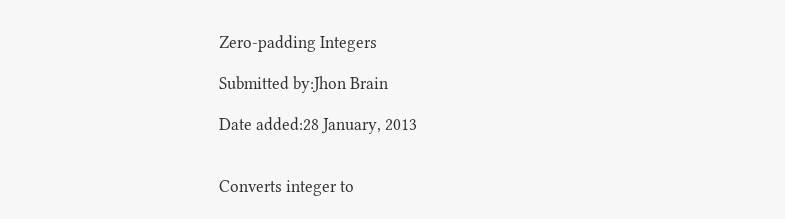Zero-padding Integers

Submitted by:Jhon Brain

Date added:28 January, 2013


Converts integer to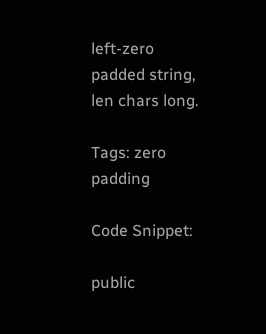left-zero padded string, len chars long.

Tags: zero padding

Code Snippet:

public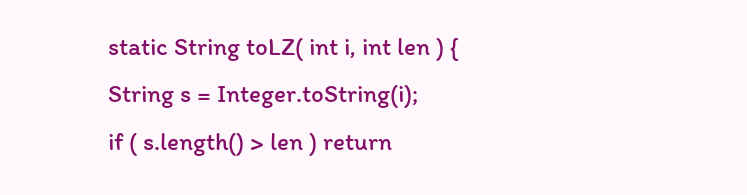static String toLZ( int i, int len ) {
String s = Integer.toString(i);
if ( s.length() > len ) return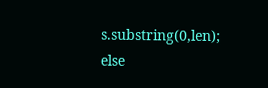s.substring(0,len);
else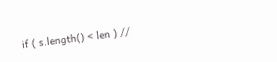if ( s.length() < len ) //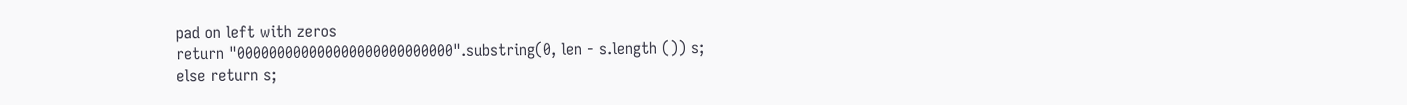pad on left with zeros
return "000000000000000000000000000".substring(0, len - s.length ()) s;
else return s;